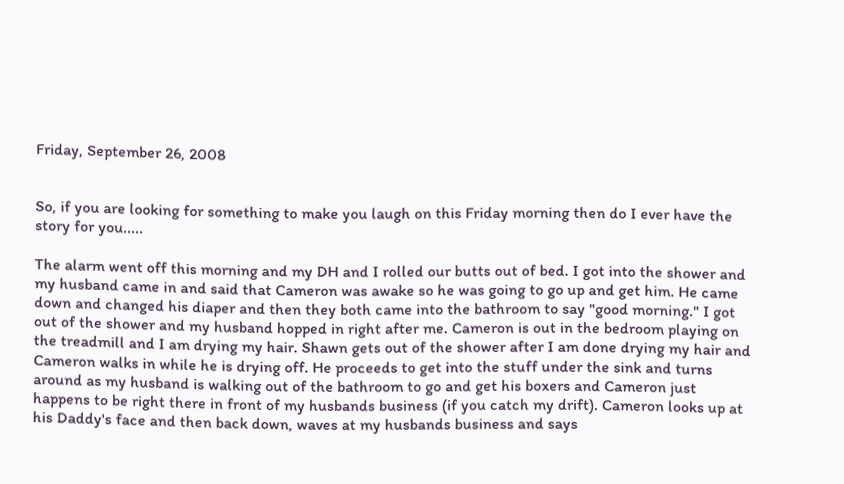Friday, September 26, 2008


So, if you are looking for something to make you laugh on this Friday morning then do I ever have the story for you.....

The alarm went off this morning and my DH and I rolled our butts out of bed. I got into the shower and my husband came in and said that Cameron was awake so he was going to go up and get him. He came down and changed his diaper and then they both came into the bathroom to say "good morning." I got out of the shower and my husband hopped in right after me. Cameron is out in the bedroom playing on the treadmill and I am drying my hair. Shawn gets out of the shower after I am done drying my hair and Cameron walks in while he is drying off. He proceeds to get into the stuff under the sink and turns around as my husband is walking out of the bathroom to go and get his boxers and Cameron just happens to be right there in front of my husbands business (if you catch my drift). Cameron looks up at his Daddy's face and then back down, waves at my husbands business and says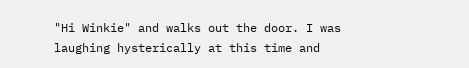"Hi Winkie" and walks out the door. I was laughing hysterically at this time and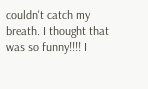couldn't catch my breath. I thought that was so funny!!!! I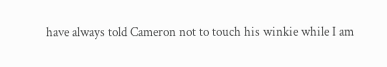have always told Cameron not to touch his winkie while I am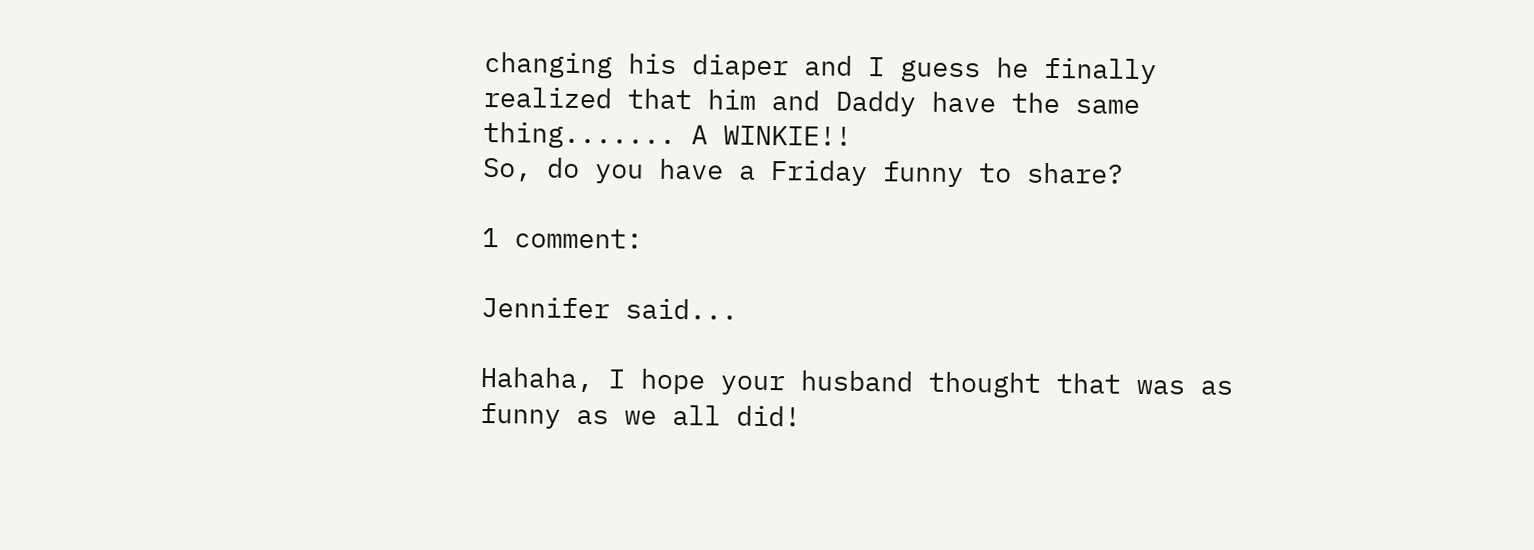changing his diaper and I guess he finally realized that him and Daddy have the same thing....... A WINKIE!!
So, do you have a Friday funny to share?

1 comment:

Jennifer said...

Hahaha, I hope your husband thought that was as funny as we all did!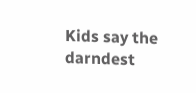Kids say the darndest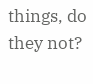things, do they not?